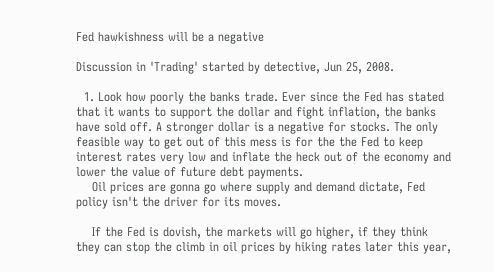Fed hawkishness will be a negative

Discussion in 'Trading' started by detective, Jun 25, 2008.

  1. Look how poorly the banks trade. Ever since the Fed has stated that it wants to support the dollar and fight inflation, the banks have sold off. A stronger dollar is a negative for stocks. The only feasible way to get out of this mess is for the the Fed to keep interest rates very low and inflate the heck out of the economy and lower the value of future debt payments.
    Oil prices are gonna go where supply and demand dictate, Fed policy isn't the driver for its moves.

    If the Fed is dovish, the markets will go higher, if they think they can stop the climb in oil prices by hiking rates later this year,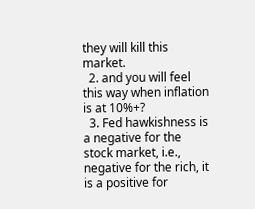they will kill this market.
  2. and you will feel this way when inflation is at 10%+?
  3. Fed hawkishness is a negative for the stock market, i.e., negative for the rich, it is a positive for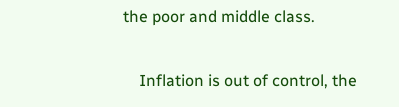the poor and middle class.

    Inflation is out of control, the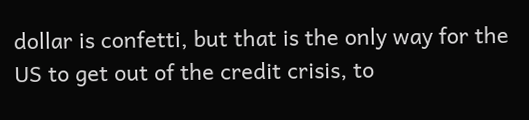dollar is confetti, but that is the only way for the US to get out of the credit crisis, to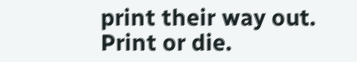print their way out. Print or die.